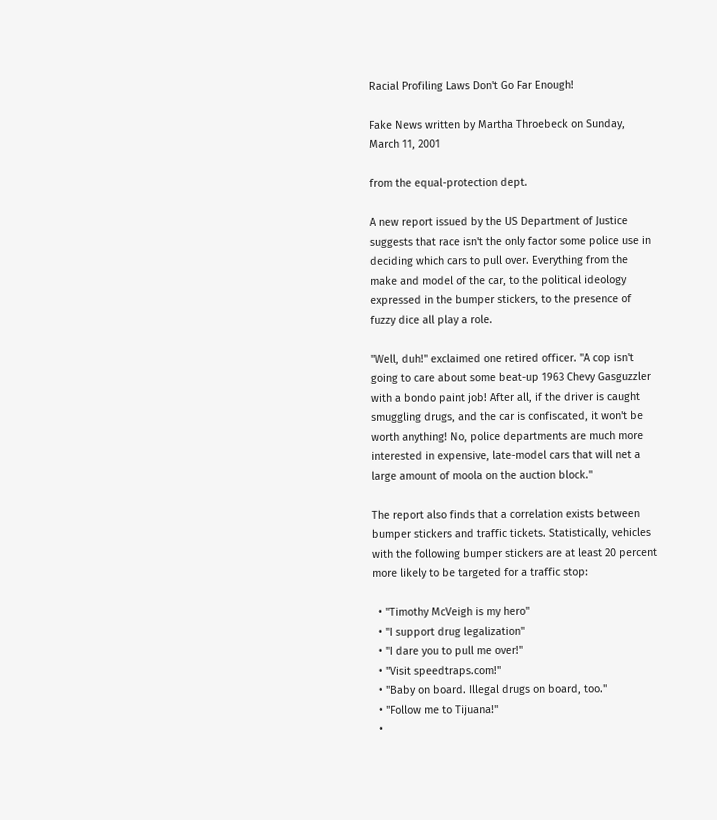Racial Profiling Laws Don't Go Far Enough!

Fake News written by Martha Throebeck on Sunday, March 11, 2001

from the equal-protection dept.

A new report issued by the US Department of Justice suggests that race isn't the only factor some police use in deciding which cars to pull over. Everything from the make and model of the car, to the political ideology expressed in the bumper stickers, to the presence of fuzzy dice all play a role.

"Well, duh!" exclaimed one retired officer. "A cop isn't going to care about some beat-up 1963 Chevy Gasguzzler with a bondo paint job! After all, if the driver is caught smuggling drugs, and the car is confiscated, it won't be worth anything! No, police departments are much more interested in expensive, late-model cars that will net a large amount of moola on the auction block."

The report also finds that a correlation exists between bumper stickers and traffic tickets. Statistically, vehicles with the following bumper stickers are at least 20 percent more likely to be targeted for a traffic stop:

  • "Timothy McVeigh is my hero"
  • "I support drug legalization"
  • "I dare you to pull me over!"
  • "Visit speedtraps.com!"
  • "Baby on board. Illegal drugs on board, too."
  • "Follow me to Tijuana!"
  •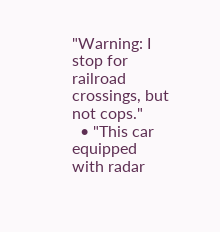"Warning: I stop for railroad crossings, but not cops."
  • "This car equipped with radar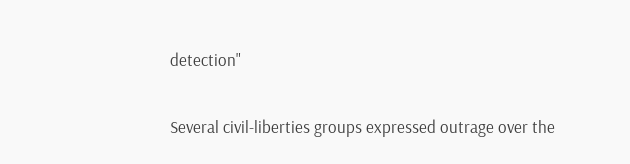detection"

Several civil-liberties groups expressed outrage over the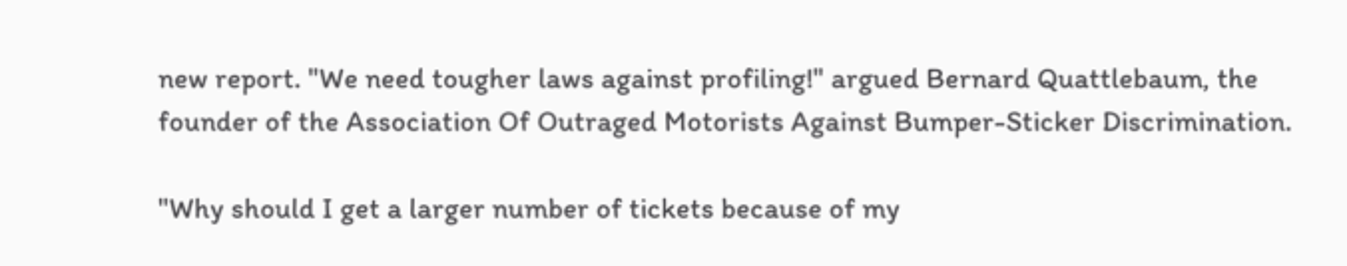new report. "We need tougher laws against profiling!" argued Bernard Quattlebaum, the founder of the Association Of Outraged Motorists Against Bumper-Sticker Discrimination.

"Why should I get a larger number of tickets because of my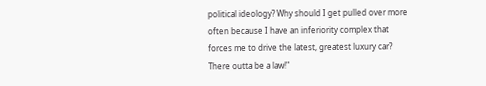political ideology? Why should I get pulled over more often because I have an inferiority complex that forces me to drive the latest, greatest luxury car? There outta be a law!"